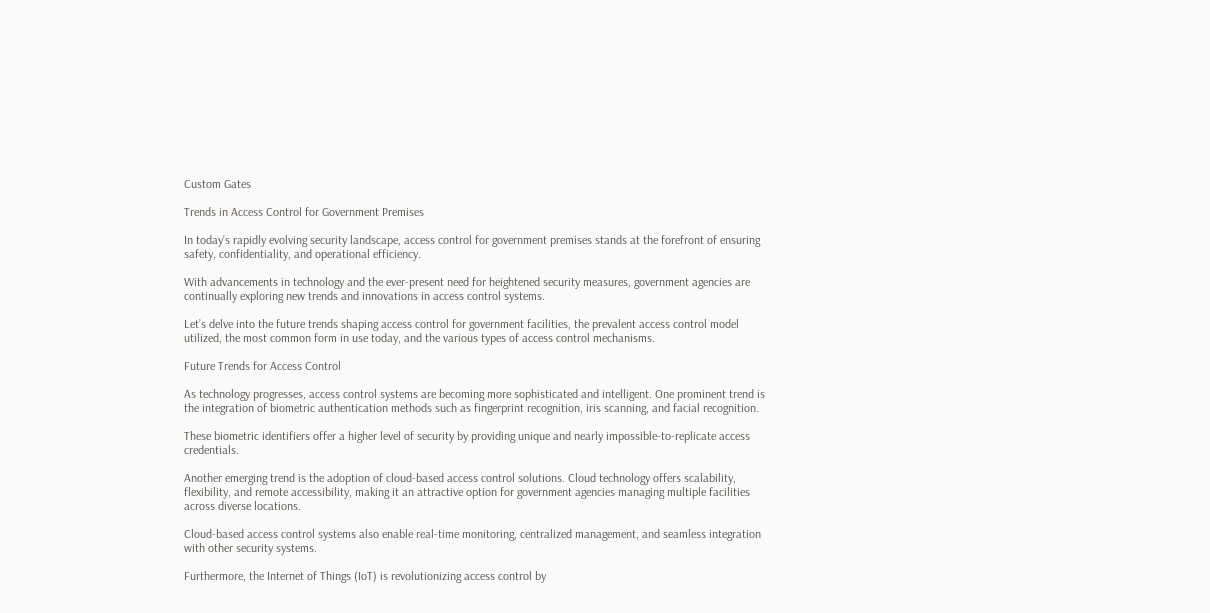Custom Gates

Trends in Access Control for Government Premises

In today’s rapidly evolving security landscape, access control for government premises stands at the forefront of ensuring safety, confidentiality, and operational efficiency.

With advancements in technology and the ever-present need for heightened security measures, government agencies are continually exploring new trends and innovations in access control systems.

Let’s delve into the future trends shaping access control for government facilities, the prevalent access control model utilized, the most common form in use today, and the various types of access control mechanisms.

Future Trends for Access Control

As technology progresses, access control systems are becoming more sophisticated and intelligent. One prominent trend is the integration of biometric authentication methods such as fingerprint recognition, iris scanning, and facial recognition.

These biometric identifiers offer a higher level of security by providing unique and nearly impossible-to-replicate access credentials.

Another emerging trend is the adoption of cloud-based access control solutions. Cloud technology offers scalability, flexibility, and remote accessibility, making it an attractive option for government agencies managing multiple facilities across diverse locations.

Cloud-based access control systems also enable real-time monitoring, centralized management, and seamless integration with other security systems.

Furthermore, the Internet of Things (IoT) is revolutionizing access control by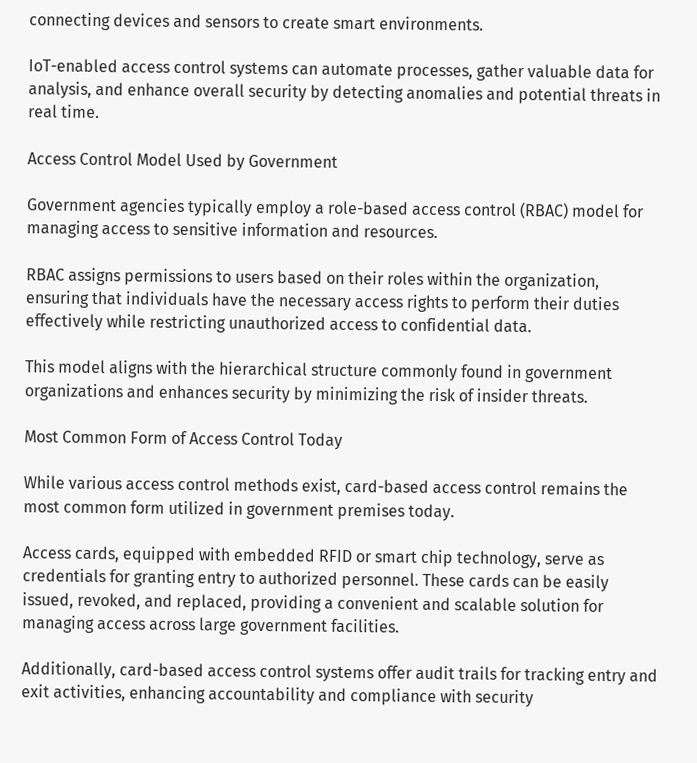connecting devices and sensors to create smart environments.

IoT-enabled access control systems can automate processes, gather valuable data for analysis, and enhance overall security by detecting anomalies and potential threats in real time.

Access Control Model Used by Government

Government agencies typically employ a role-based access control (RBAC) model for managing access to sensitive information and resources.

RBAC assigns permissions to users based on their roles within the organization, ensuring that individuals have the necessary access rights to perform their duties effectively while restricting unauthorized access to confidential data.

This model aligns with the hierarchical structure commonly found in government organizations and enhances security by minimizing the risk of insider threats.

Most Common Form of Access Control Today

While various access control methods exist, card-based access control remains the most common form utilized in government premises today.

Access cards, equipped with embedded RFID or smart chip technology, serve as credentials for granting entry to authorized personnel. These cards can be easily issued, revoked, and replaced, providing a convenient and scalable solution for managing access across large government facilities.

Additionally, card-based access control systems offer audit trails for tracking entry and exit activities, enhancing accountability and compliance with security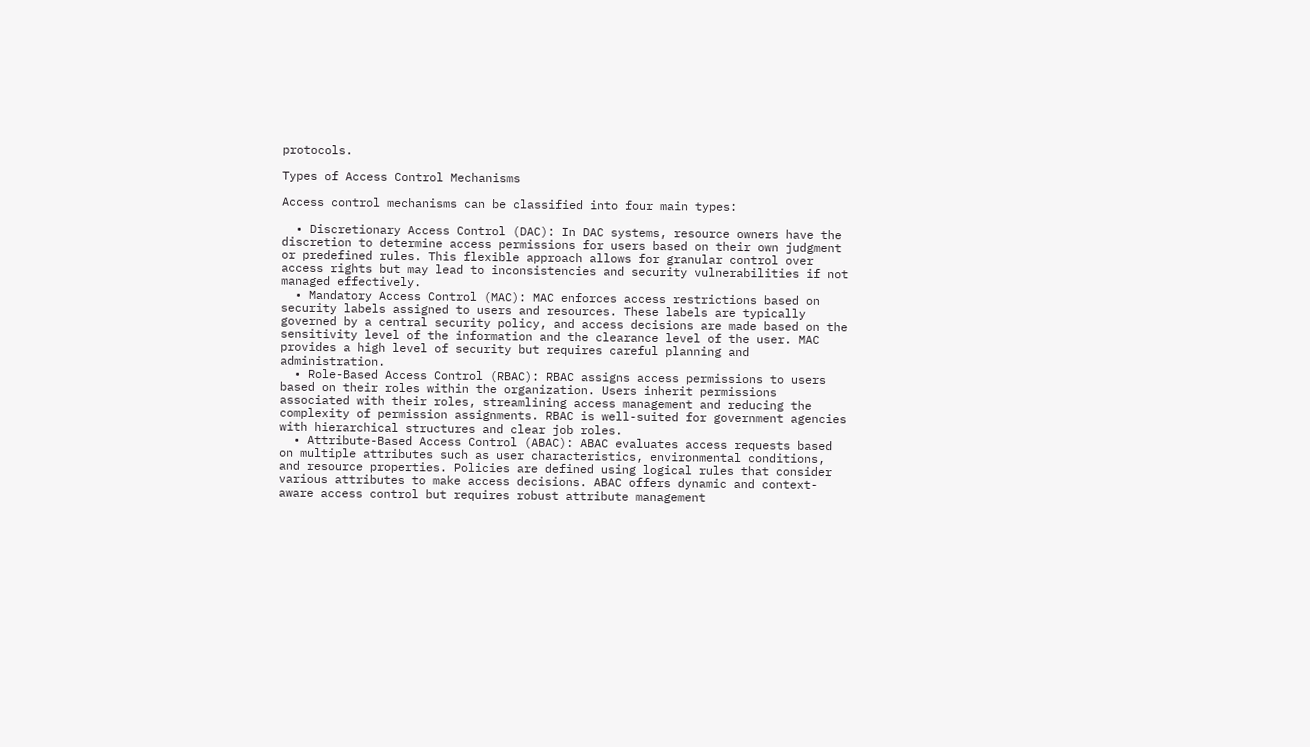protocols.

Types of Access Control Mechanisms

Access control mechanisms can be classified into four main types:

  • Discretionary Access Control (DAC): In DAC systems, resource owners have the discretion to determine access permissions for users based on their own judgment or predefined rules. This flexible approach allows for granular control over access rights but may lead to inconsistencies and security vulnerabilities if not managed effectively.
  • Mandatory Access Control (MAC): MAC enforces access restrictions based on security labels assigned to users and resources. These labels are typically governed by a central security policy, and access decisions are made based on the sensitivity level of the information and the clearance level of the user. MAC provides a high level of security but requires careful planning and administration.
  • Role-Based Access Control (RBAC): RBAC assigns access permissions to users based on their roles within the organization. Users inherit permissions associated with their roles, streamlining access management and reducing the complexity of permission assignments. RBAC is well-suited for government agencies with hierarchical structures and clear job roles.
  • Attribute-Based Access Control (ABAC): ABAC evaluates access requests based on multiple attributes such as user characteristics, environmental conditions, and resource properties. Policies are defined using logical rules that consider various attributes to make access decisions. ABAC offers dynamic and context-aware access control but requires robust attribute management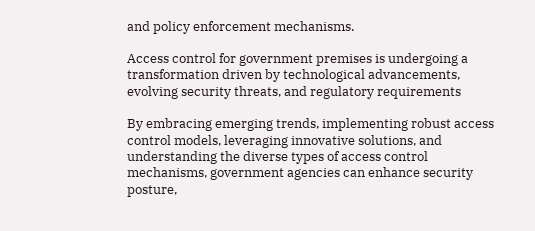and policy enforcement mechanisms.

Access control for government premises is undergoing a transformation driven by technological advancements, evolving security threats, and regulatory requirements

By embracing emerging trends, implementing robust access control models, leveraging innovative solutions, and understanding the diverse types of access control mechanisms, government agencies can enhance security posture,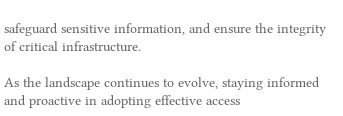safeguard sensitive information, and ensure the integrity of critical infrastructure.

As the landscape continues to evolve, staying informed and proactive in adopting effective access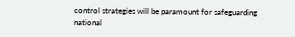control strategies will be paramount for safeguarding national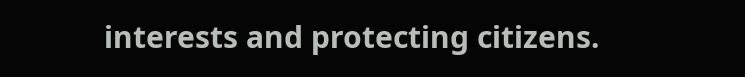interests and protecting citizens.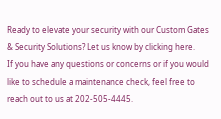Ready to elevate your security with our Custom Gates & Security Solutions? Let us know by clicking here.
If you have any questions or concerns or if you would like to schedule a maintenance check, feel free to reach out to us at 202-505-4445.